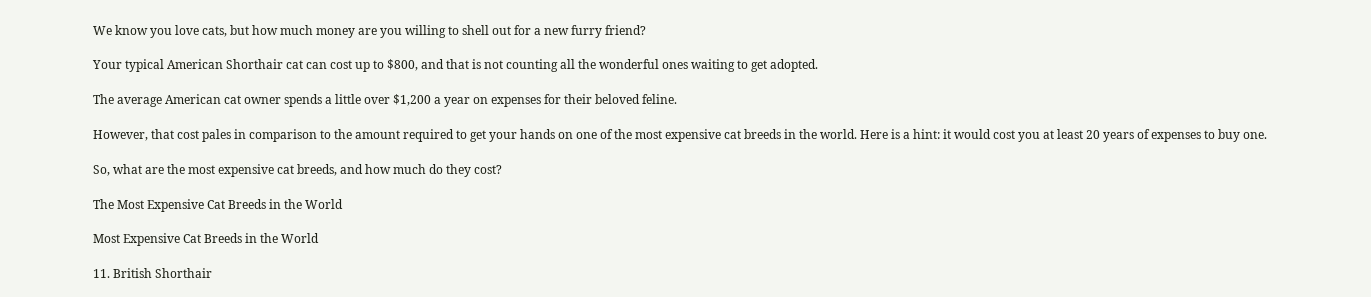We know you love cats, but how much money are you willing to shell out for a new furry friend?

Your typical American Shorthair cat can cost up to $800, and that is not counting all the wonderful ones waiting to get adopted.

The average American cat owner spends a little over $1,200 a year on expenses for their beloved feline.

However, that cost pales in comparison to the amount required to get your hands on one of the most expensive cat breeds in the world. Here is a hint: it would cost you at least 20 years of expenses to buy one.

So, what are the most expensive cat breeds, and how much do they cost?

The Most Expensive Cat Breeds in the World

Most Expensive Cat Breeds in the World

11. British Shorthair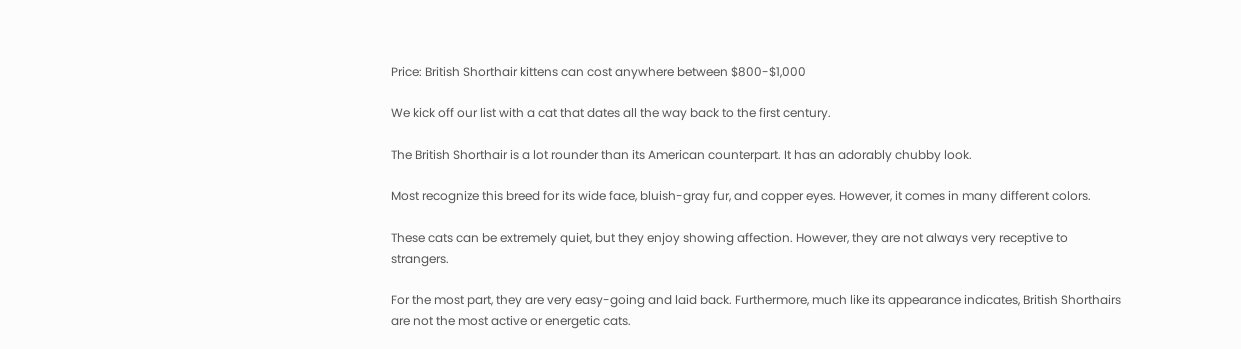Price: British Shorthair kittens can cost anywhere between $800-$1,000

We kick off our list with a cat that dates all the way back to the first century.

The British Shorthair is a lot rounder than its American counterpart. It has an adorably chubby look.

Most recognize this breed for its wide face, bluish-gray fur, and copper eyes. However, it comes in many different colors.

These cats can be extremely quiet, but they enjoy showing affection. However, they are not always very receptive to strangers.

For the most part, they are very easy-going and laid back. Furthermore, much like its appearance indicates, British Shorthairs are not the most active or energetic cats.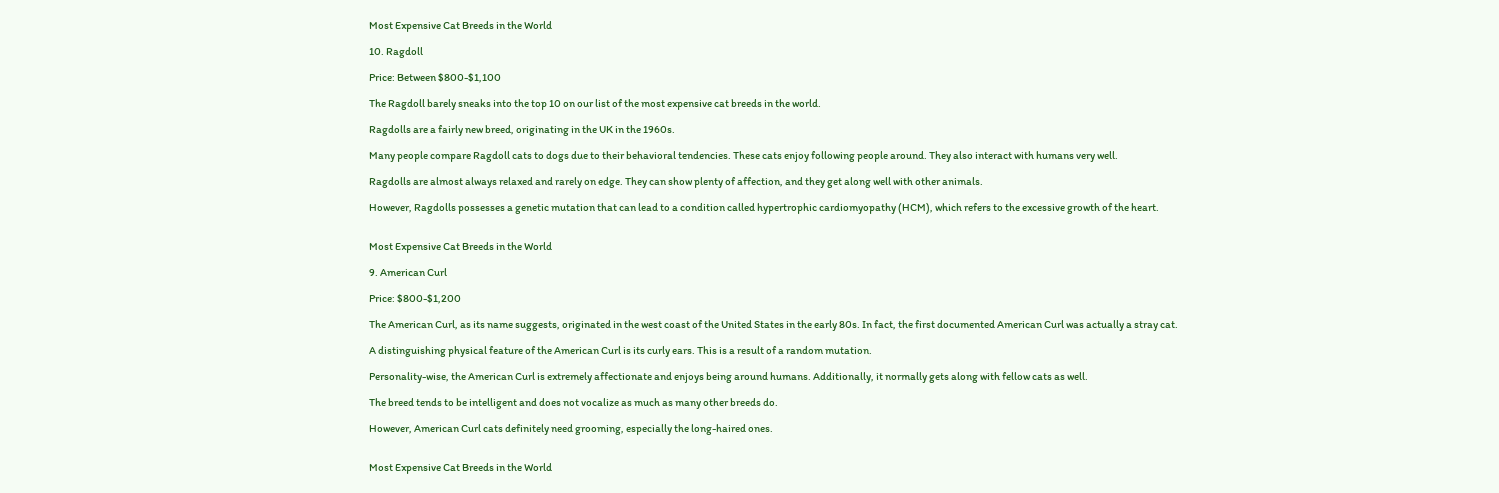Most Expensive Cat Breeds in the World

10. Ragdoll

Price: Between $800-$1,100

The Ragdoll barely sneaks into the top 10 on our list of the most expensive cat breeds in the world.

Ragdolls are a fairly new breed, originating in the UK in the 1960s.

Many people compare Ragdoll cats to dogs due to their behavioral tendencies. These cats enjoy following people around. They also interact with humans very well.

Ragdolls are almost always relaxed and rarely on edge. They can show plenty of affection, and they get along well with other animals.

However, Ragdolls possesses a genetic mutation that can lead to a condition called hypertrophic cardiomyopathy (HCM), which refers to the excessive growth of the heart.


Most Expensive Cat Breeds in the World

9. American Curl

Price: $800-$1,200

The American Curl, as its name suggests, originated in the west coast of the United States in the early 80s. In fact, the first documented American Curl was actually a stray cat.

A distinguishing physical feature of the American Curl is its curly ears. This is a result of a random mutation.

Personality-wise, the American Curl is extremely affectionate and enjoys being around humans. Additionally, it normally gets along with fellow cats as well.

The breed tends to be intelligent and does not vocalize as much as many other breeds do.

However, American Curl cats definitely need grooming, especially the long-haired ones.


Most Expensive Cat Breeds in the World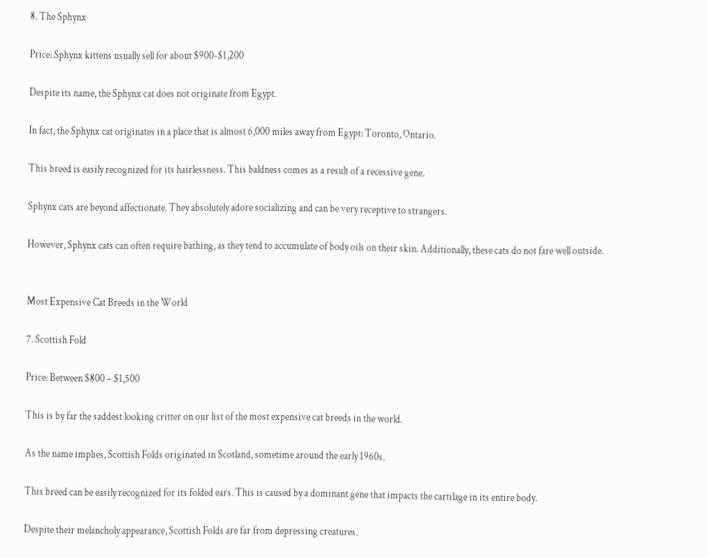8. The Sphynx

Price: Sphynx kittens usually sell for about $900-$1,200

Despite its name, the Sphynx cat does not originate from Egypt.

In fact, the Sphynx cat originates in a place that is almost 6,000 miles away from Egypt: Toronto, Ontario.

This breed is easily recognized for its hairlessness. This baldness comes as a result of a recessive gene.

Sphynx cats are beyond affectionate. They absolutely adore socializing and can be very receptive to strangers.

However, Sphynx cats can often require bathing, as they tend to accumulate of body oils on their skin. Additionally, these cats do not fare well outside.


Most Expensive Cat Breeds in the World

7. Scottish Fold

Price: Between $800 – $1,500

This is by far the saddest looking critter on our list of the most expensive cat breeds in the world.

As the name implies, Scottish Folds originated in Scotland, sometime around the early 1960s.

This breed can be easily recognized for its folded ears. This is caused by a dominant gene that impacts the cartilage in its entire body.

Despite their melancholy appearance, Scottish Folds are far from depressing creatures.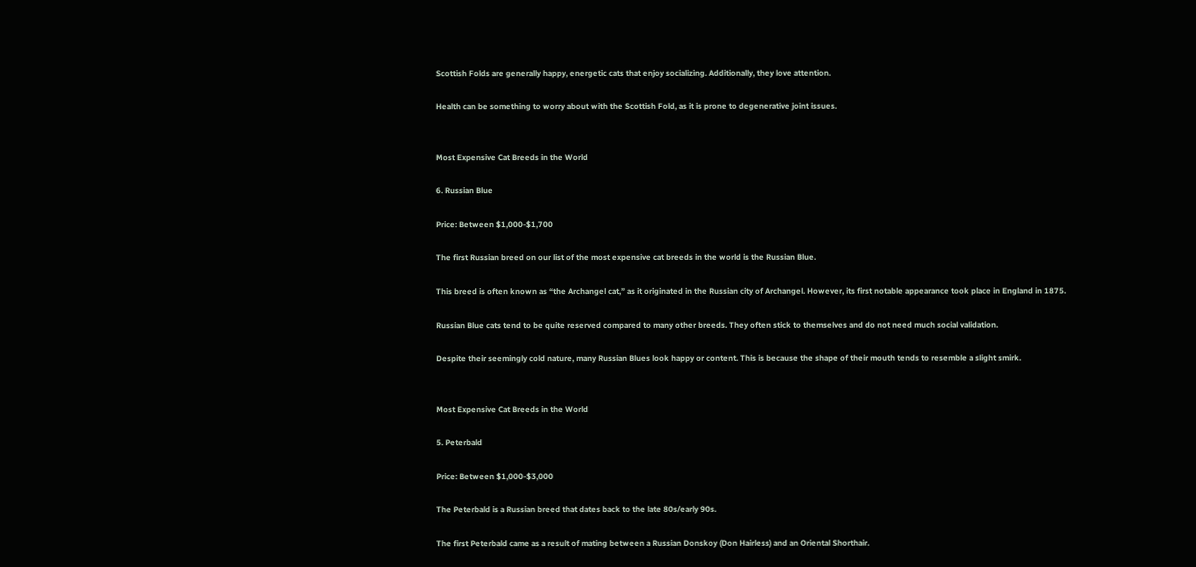Scottish Folds are generally happy, energetic cats that enjoy socializing. Additionally, they love attention.

Health can be something to worry about with the Scottish Fold, as it is prone to degenerative joint issues.


Most Expensive Cat Breeds in the World

6. Russian Blue

Price: Between $1,000-$1,700

The first Russian breed on our list of the most expensive cat breeds in the world is the Russian Blue.

This breed is often known as “the Archangel cat,” as it originated in the Russian city of Archangel. However, its first notable appearance took place in England in 1875.

Russian Blue cats tend to be quite reserved compared to many other breeds. They often stick to themselves and do not need much social validation.

Despite their seemingly cold nature, many Russian Blues look happy or content. This is because the shape of their mouth tends to resemble a slight smirk.


Most Expensive Cat Breeds in the World

5. Peterbald

Price: Between $1,000-$3,000

The Peterbald is a Russian breed that dates back to the late 80s/early 90s.

The first Peterbald came as a result of mating between a Russian Donskoy (Don Hairless) and an Oriental Shorthair.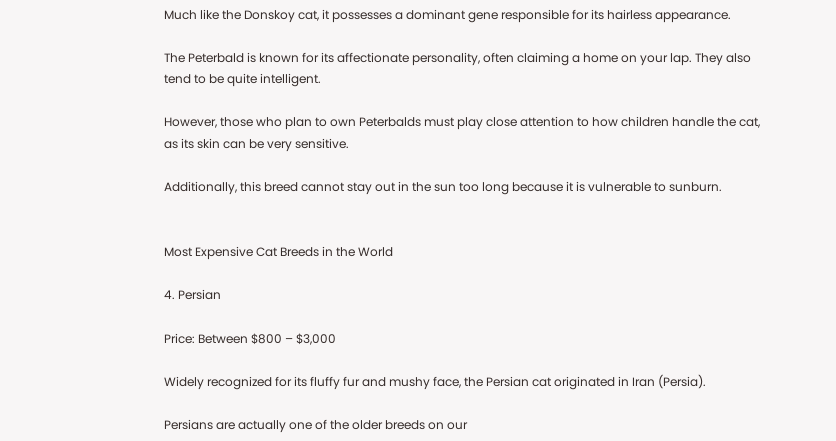Much like the Donskoy cat, it possesses a dominant gene responsible for its hairless appearance.

The Peterbald is known for its affectionate personality, often claiming a home on your lap. They also tend to be quite intelligent.

However, those who plan to own Peterbalds must play close attention to how children handle the cat, as its skin can be very sensitive.

Additionally, this breed cannot stay out in the sun too long because it is vulnerable to sunburn.


Most Expensive Cat Breeds in the World

4. Persian

Price: Between $800 – $3,000

Widely recognized for its fluffy fur and mushy face, the Persian cat originated in Iran (Persia).

Persians are actually one of the older breeds on our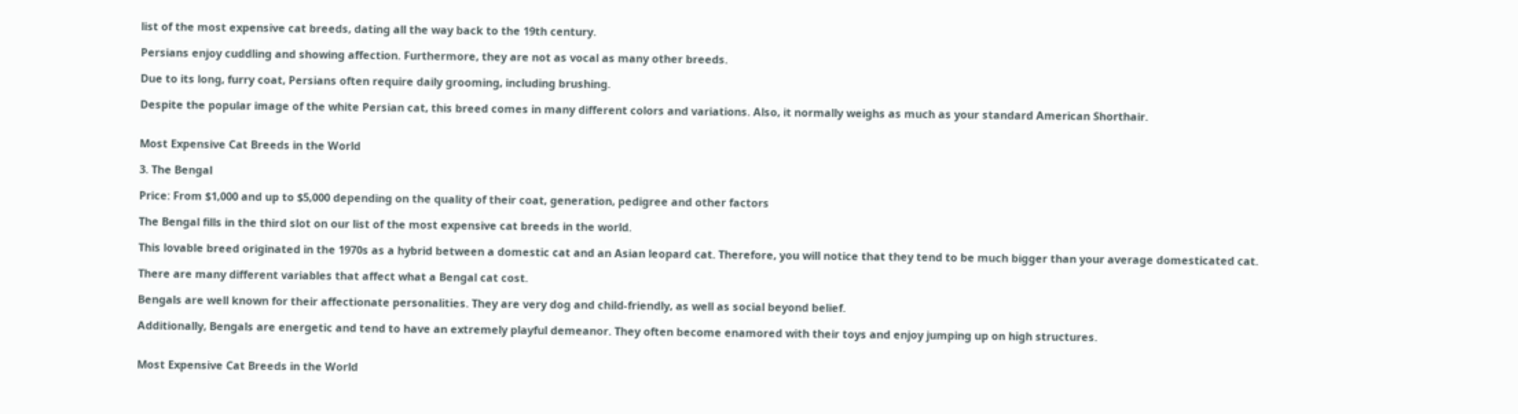list of the most expensive cat breeds, dating all the way back to the 19th century.

Persians enjoy cuddling and showing affection. Furthermore, they are not as vocal as many other breeds.

Due to its long, furry coat, Persians often require daily grooming, including brushing.

Despite the popular image of the white Persian cat, this breed comes in many different colors and variations. Also, it normally weighs as much as your standard American Shorthair.


Most Expensive Cat Breeds in the World

3. The Bengal

Price: From $1,000 and up to $5,000 depending on the quality of their coat, generation, pedigree and other factors

The Bengal fills in the third slot on our list of the most expensive cat breeds in the world.

This lovable breed originated in the 1970s as a hybrid between a domestic cat and an Asian leopard cat. Therefore, you will notice that they tend to be much bigger than your average domesticated cat.

There are many different variables that affect what a Bengal cat cost.

Bengals are well known for their affectionate personalities. They are very dog and child-friendly, as well as social beyond belief.

Additionally, Bengals are energetic and tend to have an extremely playful demeanor. They often become enamored with their toys and enjoy jumping up on high structures.


Most Expensive Cat Breeds in the World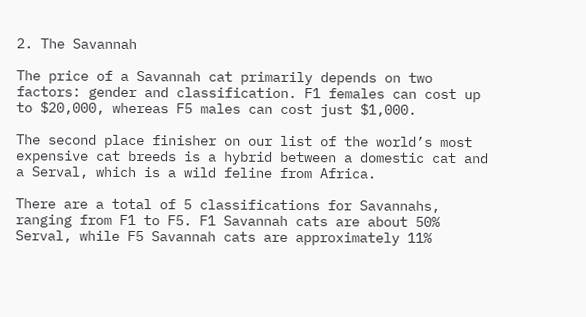2. The Savannah

The price of a Savannah cat primarily depends on two factors: gender and classification. F1 females can cost up to $20,000, whereas F5 males can cost just $1,000.

The second place finisher on our list of the world’s most expensive cat breeds is a hybrid between a domestic cat and a Serval, which is a wild feline from Africa.

There are a total of 5 classifications for Savannahs, ranging from F1 to F5. F1 Savannah cats are about 50% Serval, while F5 Savannah cats are approximately 11%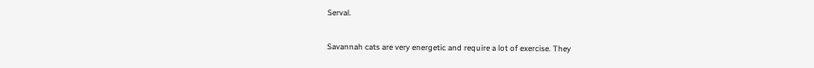Serval.

Savannah cats are very energetic and require a lot of exercise. They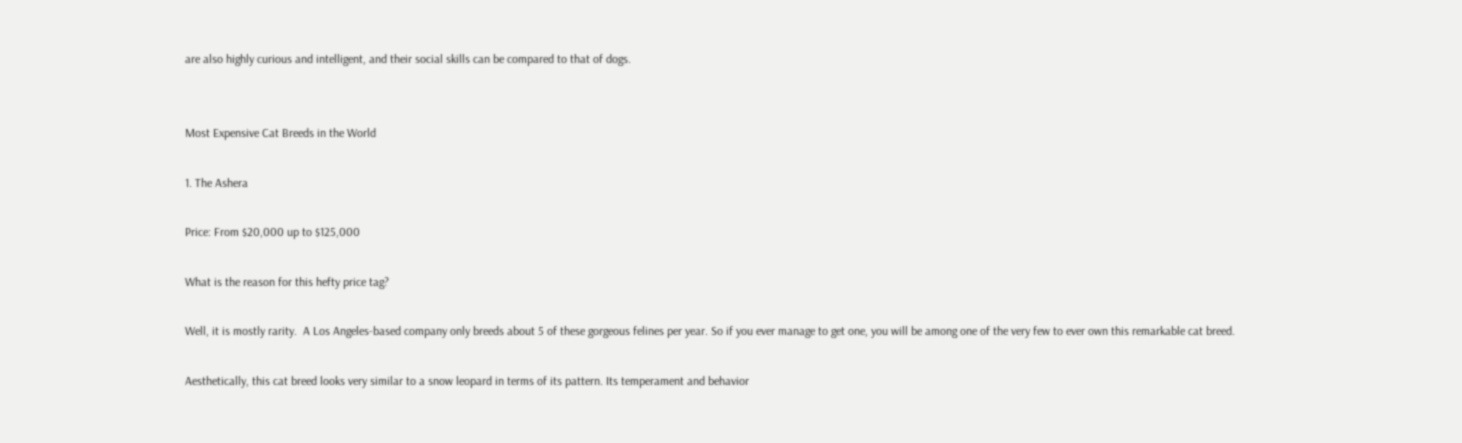are also highly curious and intelligent, and their social skills can be compared to that of dogs.


Most Expensive Cat Breeds in the World

1. The Ashera

Price: From $20,000 up to $125,000

What is the reason for this hefty price tag?

Well, it is mostly rarity.  A Los Angeles-based company only breeds about 5 of these gorgeous felines per year. So if you ever manage to get one, you will be among one of the very few to ever own this remarkable cat breed.

Aesthetically, this cat breed looks very similar to a snow leopard in terms of its pattern. Its temperament and behavior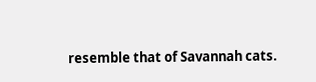resemble that of Savannah cats.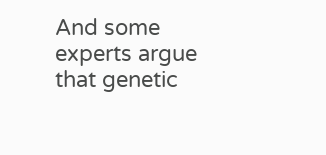And some experts argue that genetic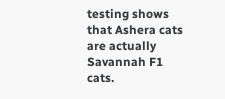testing shows that Ashera cats are actually Savannah F1 cats.